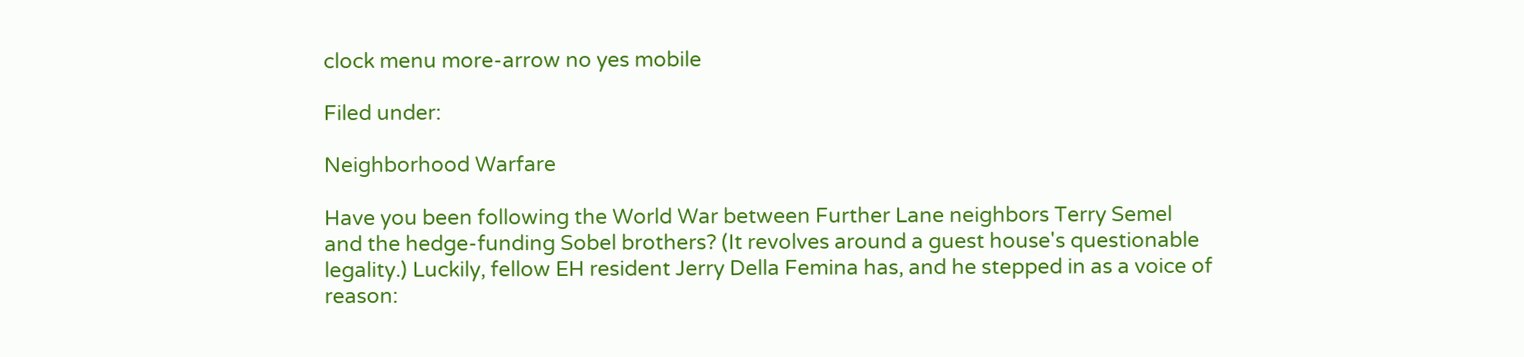clock menu more-arrow no yes mobile

Filed under:

Neighborhood Warfare

Have you been following the World War between Further Lane neighbors Terry Semel and the hedge-funding Sobel brothers? (It revolves around a guest house's questionable legality.) Luckily, fellow EH resident Jerry Della Femina has, and he stepped in as a voice of reason: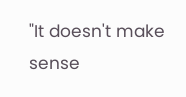"It doesn't make sense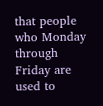that people who Monday through Friday are used to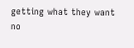getting what they want no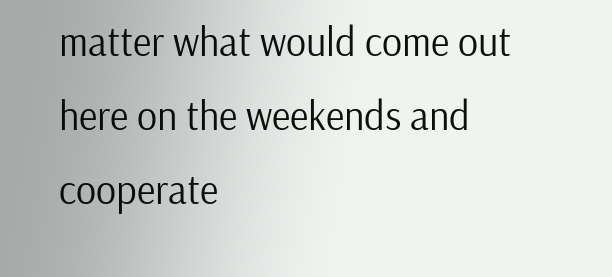matter what would come out here on the weekends and cooperate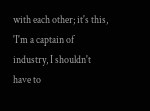with each other; it's this, 'I'm a captain of industry, I shouldn't have to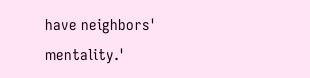have neighbors' mentality.'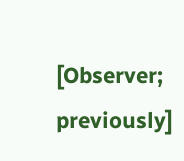[Observer; previously]